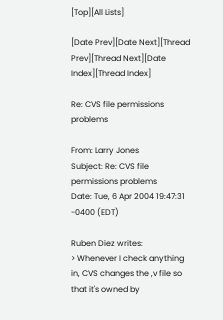[Top][All Lists]

[Date Prev][Date Next][Thread Prev][Thread Next][Date Index][Thread Index]

Re: CVS file permissions problems

From: Larry Jones
Subject: Re: CVS file permissions problems
Date: Tue, 6 Apr 2004 19:47:31 -0400 (EDT)

Ruben Diez writes:
> Whenever I check anything in, CVS changes the ,v file so that it's owned by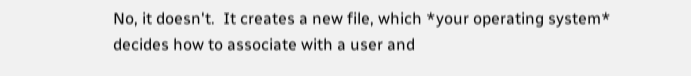No, it doesn't.  It creates a new file, which *your operating system*
decides how to associate with a user and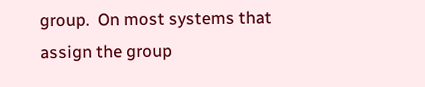group.  On most systems that
assign the group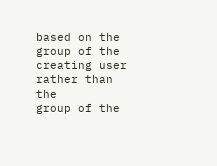based on the group of the creating user rather than the
group of the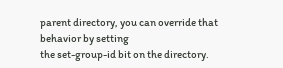parent directory, you can override that behavior by setting
the set-group-id bit on the directory.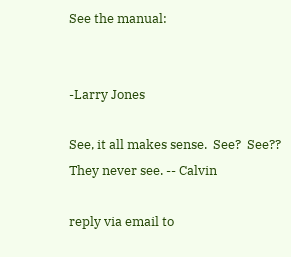See the manual:


-Larry Jones

See, it all makes sense.  See?  See??  They never see. -- Calvin

reply via email to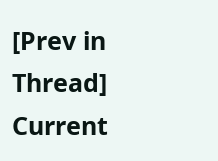[Prev in Thread] Current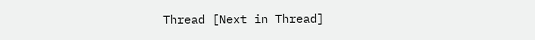Thread [Next in Thread]